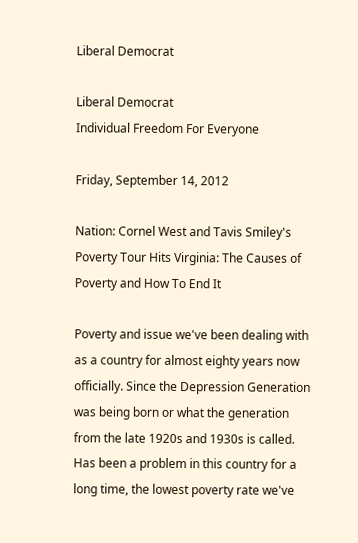Liberal Democrat

Liberal Democrat
Individual Freedom For Everyone

Friday, September 14, 2012

Nation: Cornel West and Tavis Smiley's Poverty Tour Hits Virginia: The Causes of Poverty and How To End It

Poverty and issue we've been dealing with as a country for almost eighty years now officially. Since the Depression Generation was being born or what the generation from the late 1920s and 1930s is called. Has been a problem in this country for a long time, the lowest poverty rate we've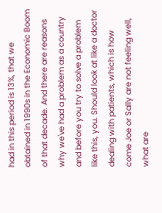had in this period is 13%, that we obtained in 1990s in the Economic Boom of that decade. And there are reasons why we've had a problem as a country and before you try to solve a problem like this, you. Should look at like a doctor dealing with patients, which is how come Joe or Sally are not feeling well, what are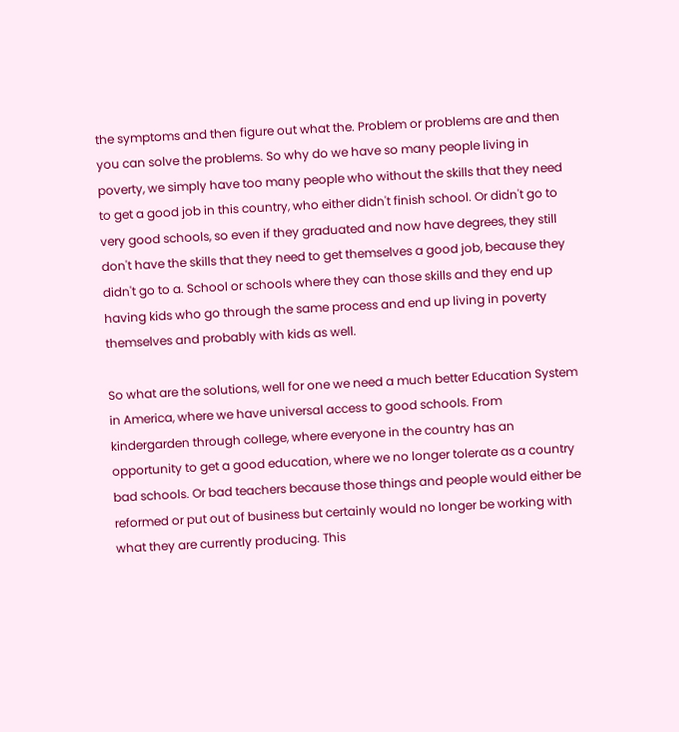the symptoms and then figure out what the. Problem or problems are and then you can solve the problems. So why do we have so many people living in poverty, we simply have too many people who without the skills that they need to get a good job in this country, who either didn't finish school. Or didn't go to very good schools, so even if they graduated and now have degrees, they still don't have the skills that they need to get themselves a good job, because they didn't go to a. School or schools where they can those skills and they end up having kids who go through the same process and end up living in poverty themselves and probably with kids as well.

So what are the solutions, well for one we need a much better Education System in America, where we have universal access to good schools. From kindergarden through college, where everyone in the country has an opportunity to get a good education, where we no longer tolerate as a country bad schools. Or bad teachers because those things and people would either be reformed or put out of business but certainly would no longer be working with what they are currently producing. This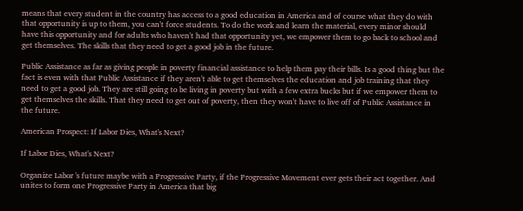means that every student in the country has access to a good education in America and of course what they do with that opportunity is up to them, you can't force students. To do the work and learn the material, every minor should have this opportunity and for adults who haven't had that opportunity yet, we empower them to go back to school and get themselves. The skills that they need to get a good job in the future.

Public Assistance as far as giving people in poverty financial assistance to help them pay their bills. Is a good thing but the fact is even with that Public Assistance if they aren't able to get themselves the education and job training that they need to get a good job. They are still going to be living in poverty but with a few extra bucks but if we empower them to get themselves the skills. That they need to get out of poverty, then they won't have to live off of Public Assistance in the future.

American Prospect: If Labor Dies, What's Next?

If Labor Dies, What's Next?

Organize Labor 's future maybe with a Progressive Party, if the Progressive Movement ever gets their act together. And unites to form one Progressive Party in America that big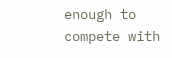enough to compete with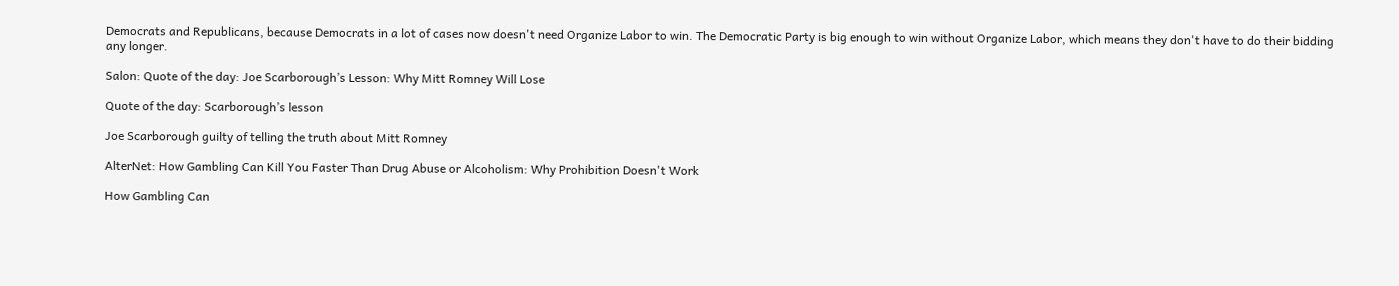Democrats and Republicans, because Democrats in a lot of cases now doesn't need Organize Labor to win. The Democratic Party is big enough to win without Organize Labor, which means they don't have to do their bidding any longer.

Salon: Quote of the day: Joe Scarborough’s Lesson: Why Mitt Romney Will Lose

Quote of the day: Scarborough’s lesson

Joe Scarborough guilty of telling the truth about Mitt Romney

AlterNet: How Gambling Can Kill You Faster Than Drug Abuse or Alcoholism: Why Prohibition Doesn't Work

How Gambling Can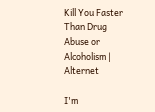Kill You Faster Than Drug Abuse or Alcoholism | Alternet

I'm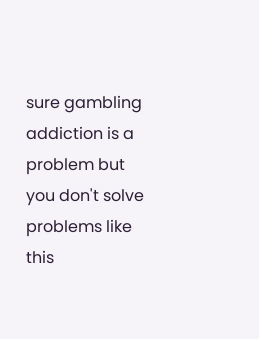sure gambling addiction is a problem but you don't solve problems like this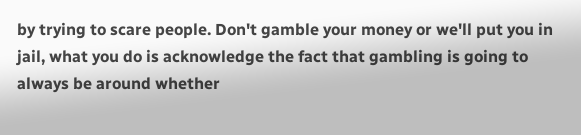by trying to scare people. Don't gamble your money or we'll put you in jail, what you do is acknowledge the fact that gambling is going to always be around whether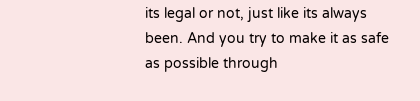its legal or not, just like its always been. And you try to make it as safe as possible through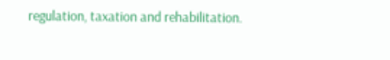regulation, taxation and rehabilitation.